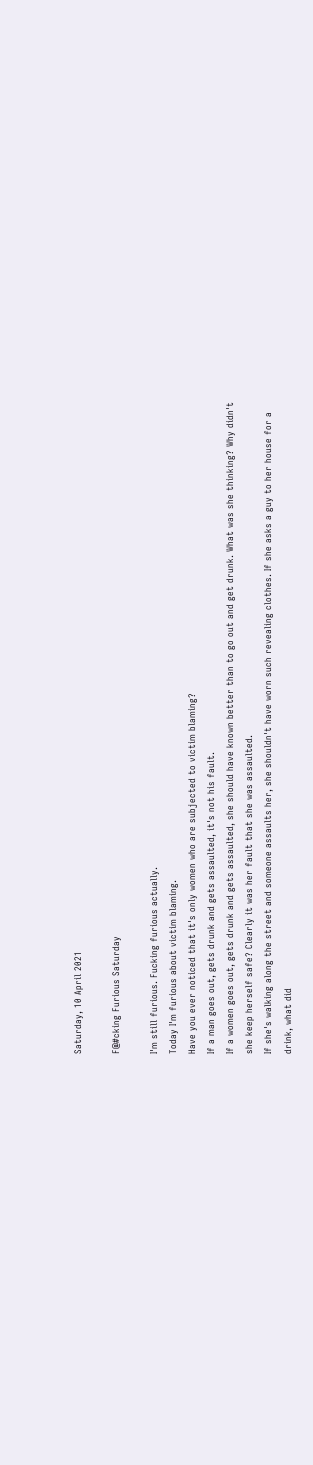Saturday, 10 April 2021

F@#cking Furious Saturday

I'm still furious. Fucking furious actually.
Today I'm furious about victim blaming.
Have you ever noticed that it's only women who are subjected to victim blaming?
If a man goes out, gets drunk and gets assaulted, it's not his fault.
If a women goes out, gets drunk and gets assaulted, she should have known better than to go out and get drunk. What was she thinking? Why didn't she keep herself safe? Clearly it was her fault that she was assaulted.
If she's walking along the street and someone assaults her, she shouldn't have worn such revealing clothes. If she asks a guy to her house for a drink, what did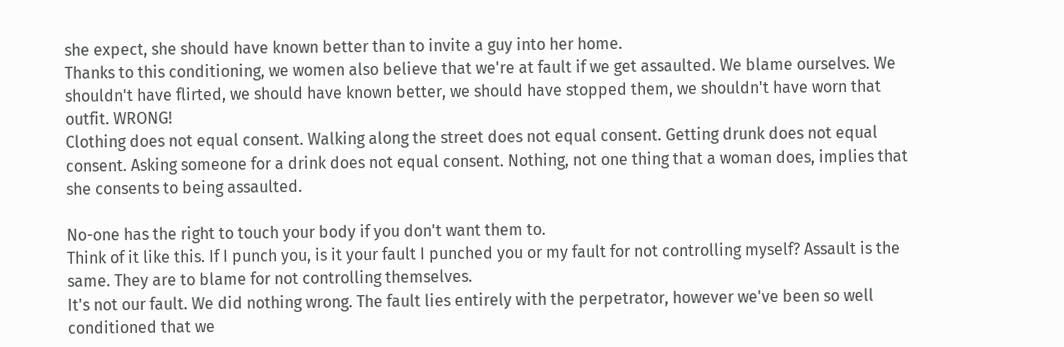she expect, she should have known better than to invite a guy into her home.
Thanks to this conditioning, we women also believe that we're at fault if we get assaulted. We blame ourselves. We shouldn't have flirted, we should have known better, we should have stopped them, we shouldn't have worn that outfit. WRONG!
Clothing does not equal consent. Walking along the street does not equal consent. Getting drunk does not equal consent. Asking someone for a drink does not equal consent. Nothing, not one thing that a woman does, implies that she consents to being assaulted.

No-one has the right to touch your body if you don't want them to.
Think of it like this. If I punch you, is it your fault I punched you or my fault for not controlling myself? Assault is the same. They are to blame for not controlling themselves.
It's not our fault. We did nothing wrong. The fault lies entirely with the perpetrator, however we've been so well conditioned that we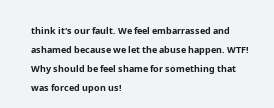think it's our fault. We feel embarrassed and ashamed because we let the abuse happen. WTF! Why should be feel shame for something that was forced upon us!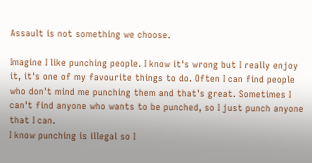Assault is not something we choose.

Imagine I like punching people. I know it's wrong but I really enjoy it, it's one of my favourite things to do. Often I can find people who don't mind me punching them and that's great. Sometimes I can't find anyone who wants to be punched, so I just punch anyone that I can.
I know punching is illegal so I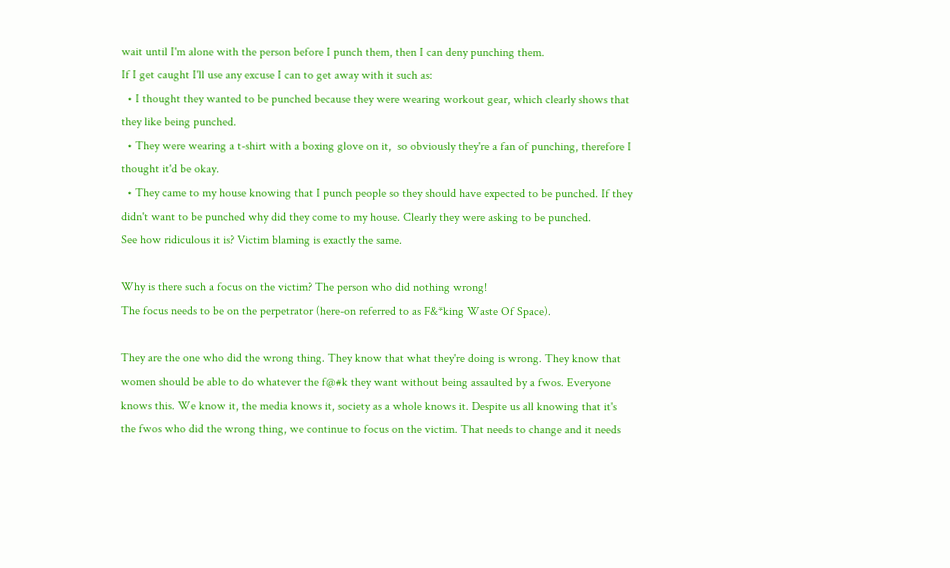wait until I'm alone with the person before I punch them, then I can deny punching them.
If I get caught I'll use any excuse I can to get away with it such as:
  • I thought they wanted to be punched because they were wearing workout gear, which clearly shows that they like being punched.
  • They were wearing a t-shirt with a boxing glove on it,  so obviously they're a fan of punching, therefore I thought it'd be okay.
  • They came to my house knowing that I punch people so they should have expected to be punched. If they didn't want to be punched why did they come to my house. Clearly they were asking to be punched.
See how ridiculous it is? Victim blaming is exactly the same.

Why is there such a focus on the victim? The person who did nothing wrong!
The focus needs to be on the perpetrator (here-on referred to as F&*king Waste Of Space).

They are the one who did the wrong thing. They know that what they're doing is wrong. They know that women should be able to do whatever the f@#k they want without being assaulted by a fwos. Everyone knows this. We know it, the media knows it, society as a whole knows it. Despite us all knowing that it's the fwos who did the wrong thing, we continue to focus on the victim. That needs to change and it needs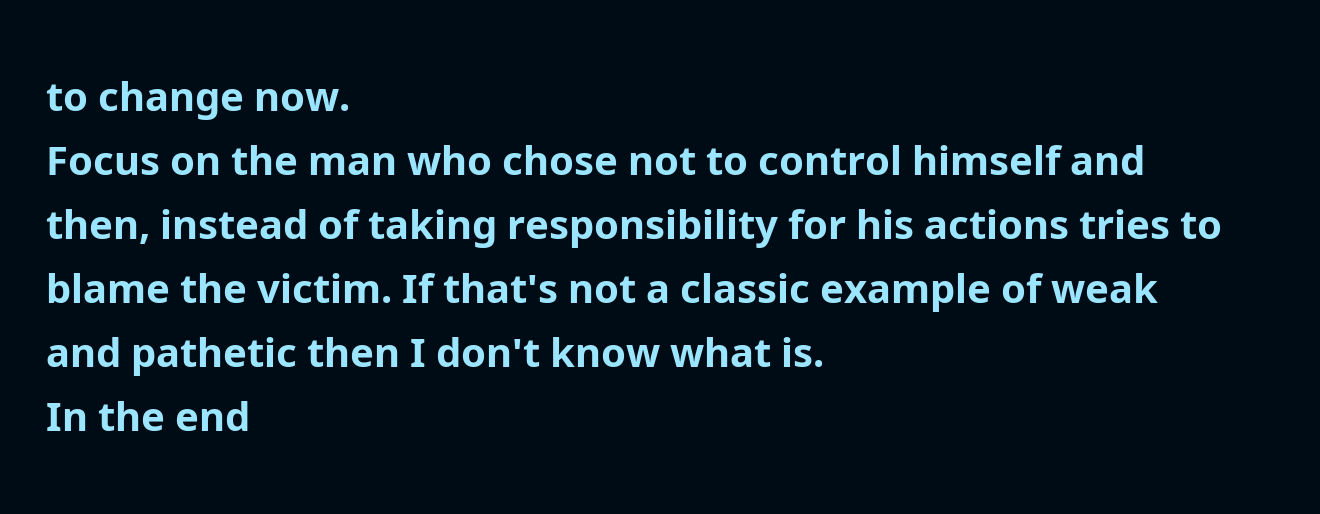to change now.
Focus on the man who chose not to control himself and then, instead of taking responsibility for his actions tries to blame the victim. If that's not a classic example of weak and pathetic then I don't know what is.
In the end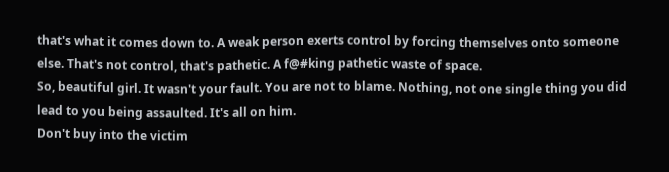that's what it comes down to. A weak person exerts control by forcing themselves onto someone else. That's not control, that's pathetic. A f@#king pathetic waste of space.
So, beautiful girl. It wasn't your fault. You are not to blame. Nothing, not one single thing you did lead to you being assaulted. It's all on him.
Don't buy into the victim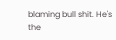blaming bull shit. He's the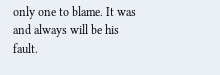only one to blame. It was and always will be his fault.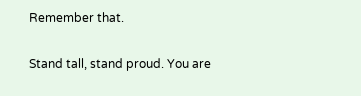Remember that.

Stand tall, stand proud. You are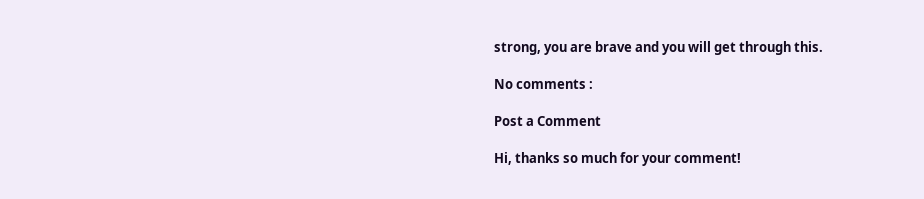strong, you are brave and you will get through this.

No comments :

Post a Comment

Hi, thanks so much for your comment!